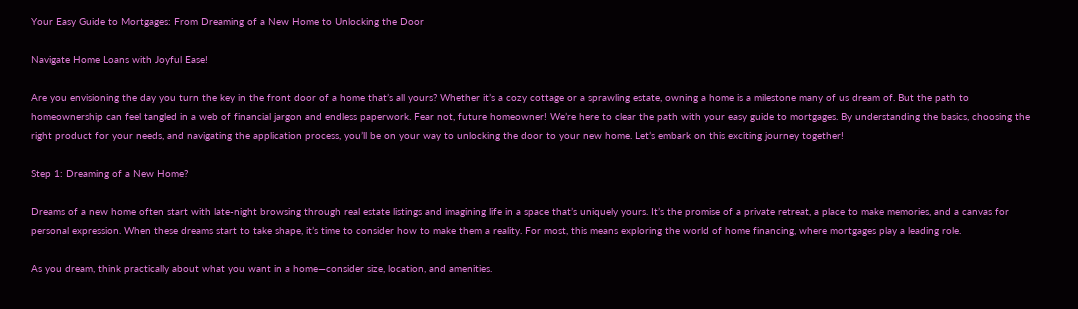Your Easy Guide to Mortgages: From Dreaming of a New Home to Unlocking the Door

Navigate Home Loans with Joyful Ease!

Are you envisioning the day you turn the key in the front door of a home that’s all yours? Whether it’s a cozy cottage or a sprawling estate, owning a home is a milestone many of us dream of. But the path to homeownership can feel tangled in a web of financial jargon and endless paperwork. Fear not, future homeowner! We’re here to clear the path with your easy guide to mortgages. By understanding the basics, choosing the right product for your needs, and navigating the application process, you’ll be on your way to unlocking the door to your new home. Let’s embark on this exciting journey together!

Step 1: Dreaming of a New Home?

Dreams of a new home often start with late-night browsing through real estate listings and imagining life in a space that’s uniquely yours. It’s the promise of a private retreat, a place to make memories, and a canvas for personal expression. When these dreams start to take shape, it’s time to consider how to make them a reality. For most, this means exploring the world of home financing, where mortgages play a leading role.

As you dream, think practically about what you want in a home—consider size, location, and amenities.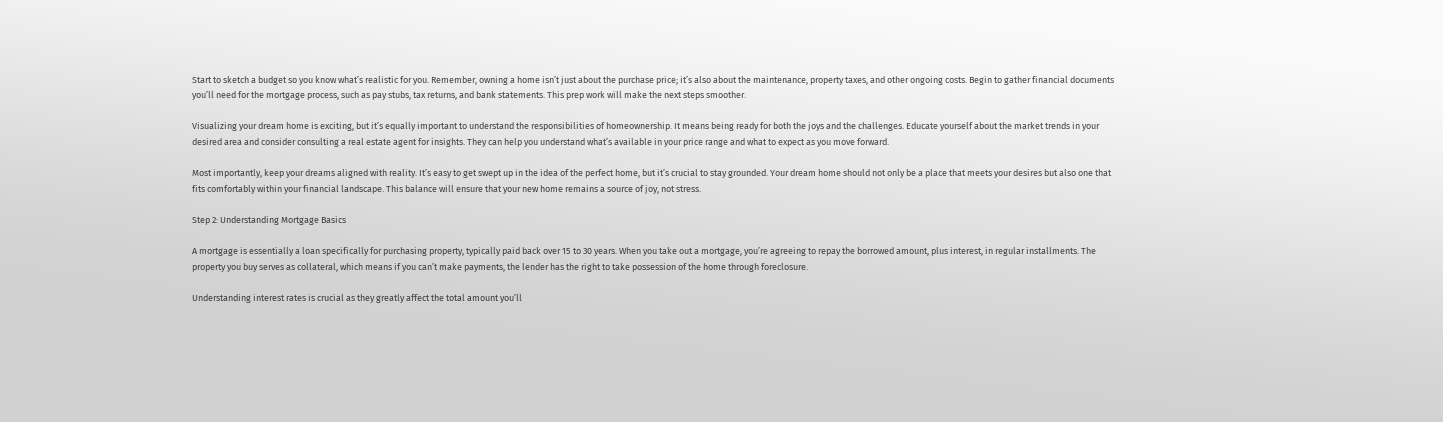Start to sketch a budget so you know what’s realistic for you. Remember, owning a home isn’t just about the purchase price; it’s also about the maintenance, property taxes, and other ongoing costs. Begin to gather financial documents you’ll need for the mortgage process, such as pay stubs, tax returns, and bank statements. This prep work will make the next steps smoother.

Visualizing your dream home is exciting, but it’s equally important to understand the responsibilities of homeownership. It means being ready for both the joys and the challenges. Educate yourself about the market trends in your desired area and consider consulting a real estate agent for insights. They can help you understand what’s available in your price range and what to expect as you move forward.

Most importantly, keep your dreams aligned with reality. It’s easy to get swept up in the idea of the perfect home, but it’s crucial to stay grounded. Your dream home should not only be a place that meets your desires but also one that fits comfortably within your financial landscape. This balance will ensure that your new home remains a source of joy, not stress.

Step 2: Understanding Mortgage Basics

A mortgage is essentially a loan specifically for purchasing property, typically paid back over 15 to 30 years. When you take out a mortgage, you’re agreeing to repay the borrowed amount, plus interest, in regular installments. The property you buy serves as collateral, which means if you can’t make payments, the lender has the right to take possession of the home through foreclosure.

Understanding interest rates is crucial as they greatly affect the total amount you’ll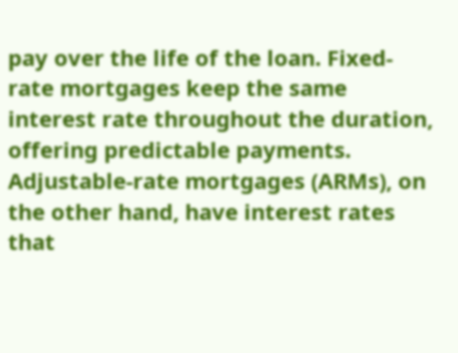pay over the life of the loan. Fixed-rate mortgages keep the same interest rate throughout the duration, offering predictable payments. Adjustable-rate mortgages (ARMs), on the other hand, have interest rates that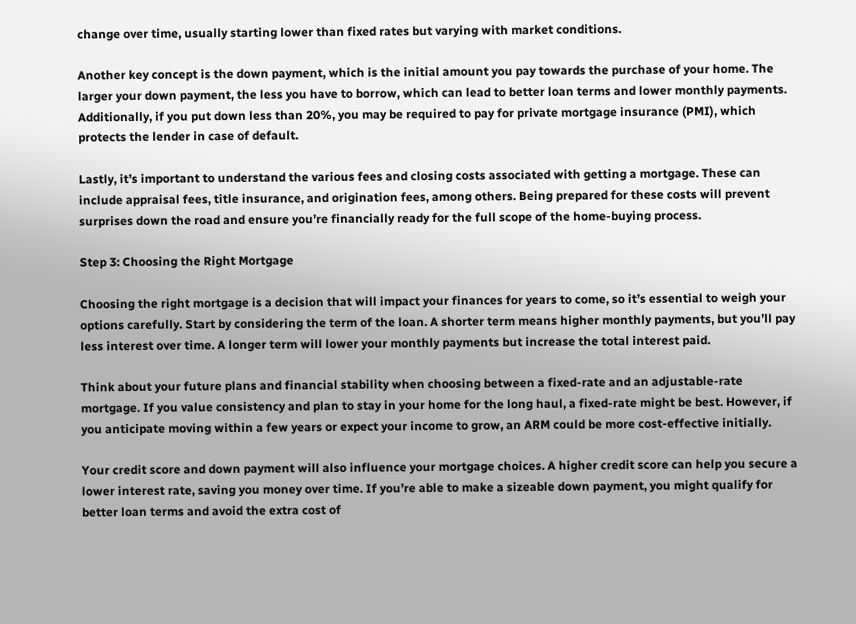change over time, usually starting lower than fixed rates but varying with market conditions.

Another key concept is the down payment, which is the initial amount you pay towards the purchase of your home. The larger your down payment, the less you have to borrow, which can lead to better loan terms and lower monthly payments. Additionally, if you put down less than 20%, you may be required to pay for private mortgage insurance (PMI), which protects the lender in case of default.

Lastly, it’s important to understand the various fees and closing costs associated with getting a mortgage. These can include appraisal fees, title insurance, and origination fees, among others. Being prepared for these costs will prevent surprises down the road and ensure you’re financially ready for the full scope of the home-buying process.

Step 3: Choosing the Right Mortgage

Choosing the right mortgage is a decision that will impact your finances for years to come, so it’s essential to weigh your options carefully. Start by considering the term of the loan. A shorter term means higher monthly payments, but you’ll pay less interest over time. A longer term will lower your monthly payments but increase the total interest paid.

Think about your future plans and financial stability when choosing between a fixed-rate and an adjustable-rate mortgage. If you value consistency and plan to stay in your home for the long haul, a fixed-rate might be best. However, if you anticipate moving within a few years or expect your income to grow, an ARM could be more cost-effective initially.

Your credit score and down payment will also influence your mortgage choices. A higher credit score can help you secure a lower interest rate, saving you money over time. If you’re able to make a sizeable down payment, you might qualify for better loan terms and avoid the extra cost of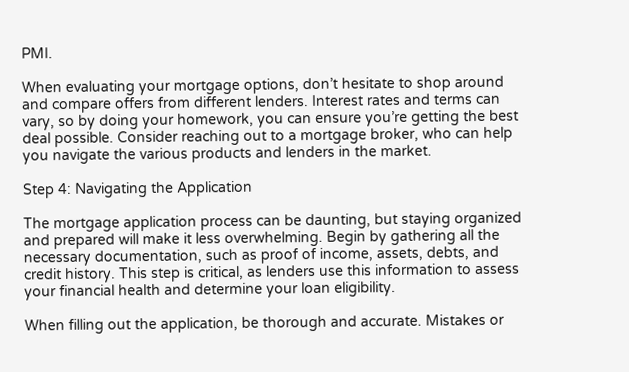PMI.

When evaluating your mortgage options, don’t hesitate to shop around and compare offers from different lenders. Interest rates and terms can vary, so by doing your homework, you can ensure you’re getting the best deal possible. Consider reaching out to a mortgage broker, who can help you navigate the various products and lenders in the market.

Step 4: Navigating the Application

The mortgage application process can be daunting, but staying organized and prepared will make it less overwhelming. Begin by gathering all the necessary documentation, such as proof of income, assets, debts, and credit history. This step is critical, as lenders use this information to assess your financial health and determine your loan eligibility.

When filling out the application, be thorough and accurate. Mistakes or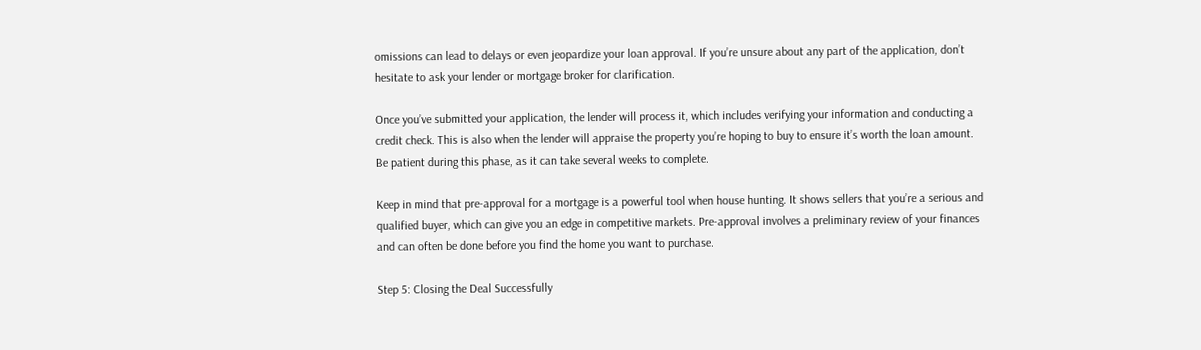omissions can lead to delays or even jeopardize your loan approval. If you’re unsure about any part of the application, don’t hesitate to ask your lender or mortgage broker for clarification.

Once you’ve submitted your application, the lender will process it, which includes verifying your information and conducting a credit check. This is also when the lender will appraise the property you’re hoping to buy to ensure it’s worth the loan amount. Be patient during this phase, as it can take several weeks to complete.

Keep in mind that pre-approval for a mortgage is a powerful tool when house hunting. It shows sellers that you’re a serious and qualified buyer, which can give you an edge in competitive markets. Pre-approval involves a preliminary review of your finances and can often be done before you find the home you want to purchase.

Step 5: Closing the Deal Successfully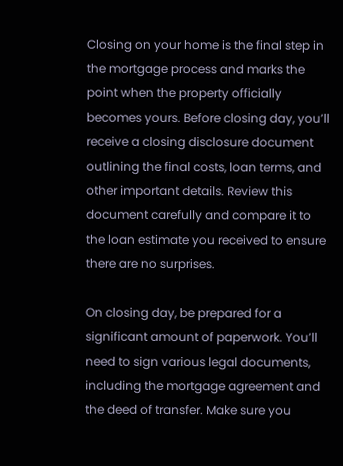Closing on your home is the final step in the mortgage process and marks the point when the property officially becomes yours. Before closing day, you’ll receive a closing disclosure document outlining the final costs, loan terms, and other important details. Review this document carefully and compare it to the loan estimate you received to ensure there are no surprises.

On closing day, be prepared for a significant amount of paperwork. You’ll need to sign various legal documents, including the mortgage agreement and the deed of transfer. Make sure you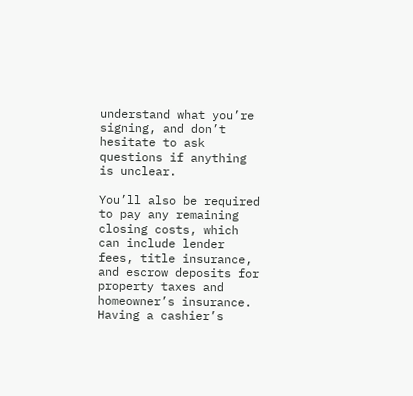understand what you’re signing, and don’t hesitate to ask questions if anything is unclear.

You’ll also be required to pay any remaining closing costs, which can include lender fees, title insurance, and escrow deposits for property taxes and homeowner’s insurance. Having a cashier’s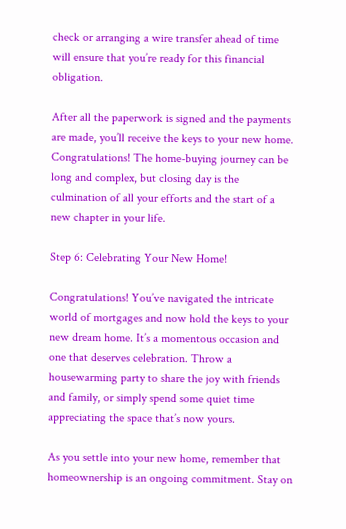check or arranging a wire transfer ahead of time will ensure that you’re ready for this financial obligation.

After all the paperwork is signed and the payments are made, you’ll receive the keys to your new home. Congratulations! The home-buying journey can be long and complex, but closing day is the culmination of all your efforts and the start of a new chapter in your life.

Step 6: Celebrating Your New Home!

Congratulations! You’ve navigated the intricate world of mortgages and now hold the keys to your new dream home. It’s a momentous occasion and one that deserves celebration. Throw a housewarming party to share the joy with friends and family, or simply spend some quiet time appreciating the space that’s now yours.

As you settle into your new home, remember that homeownership is an ongoing commitment. Stay on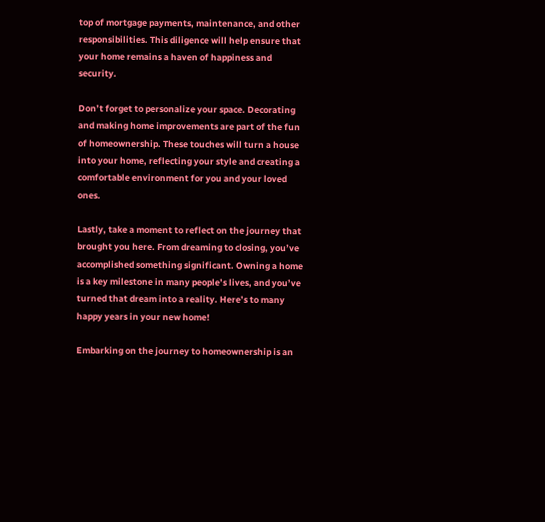top of mortgage payments, maintenance, and other responsibilities. This diligence will help ensure that your home remains a haven of happiness and security.

Don’t forget to personalize your space. Decorating and making home improvements are part of the fun of homeownership. These touches will turn a house into your home, reflecting your style and creating a comfortable environment for you and your loved ones.

Lastly, take a moment to reflect on the journey that brought you here. From dreaming to closing, you’ve accomplished something significant. Owning a home is a key milestone in many people’s lives, and you’ve turned that dream into a reality. Here’s to many happy years in your new home!

Embarking on the journey to homeownership is an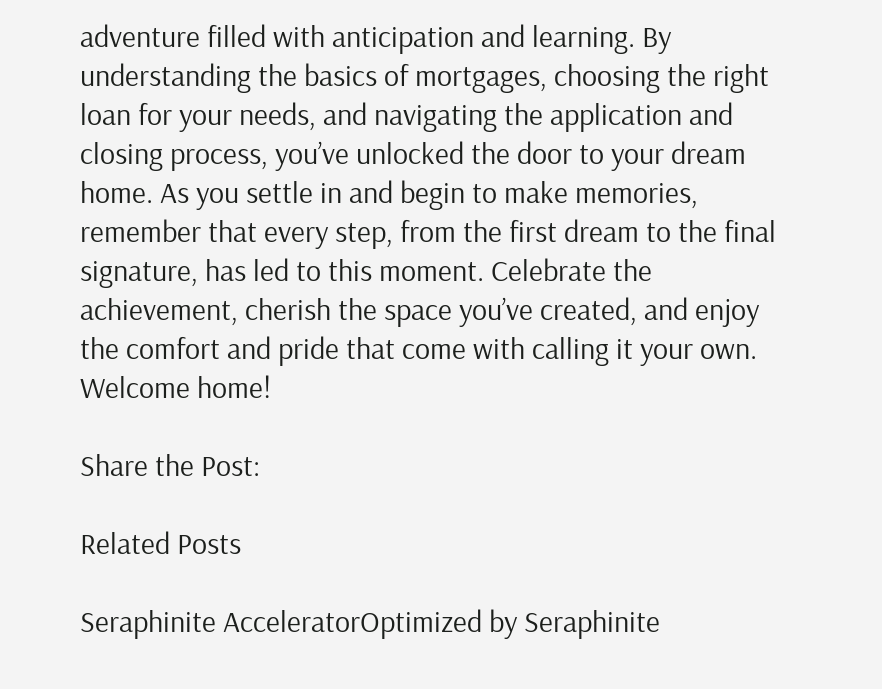adventure filled with anticipation and learning. By understanding the basics of mortgages, choosing the right loan for your needs, and navigating the application and closing process, you’ve unlocked the door to your dream home. As you settle in and begin to make memories, remember that every step, from the first dream to the final signature, has led to this moment. Celebrate the achievement, cherish the space you’ve created, and enjoy the comfort and pride that come with calling it your own. Welcome home!

Share the Post:

Related Posts

Seraphinite AcceleratorOptimized by Seraphinite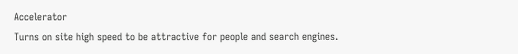Accelerator
Turns on site high speed to be attractive for people and search engines.